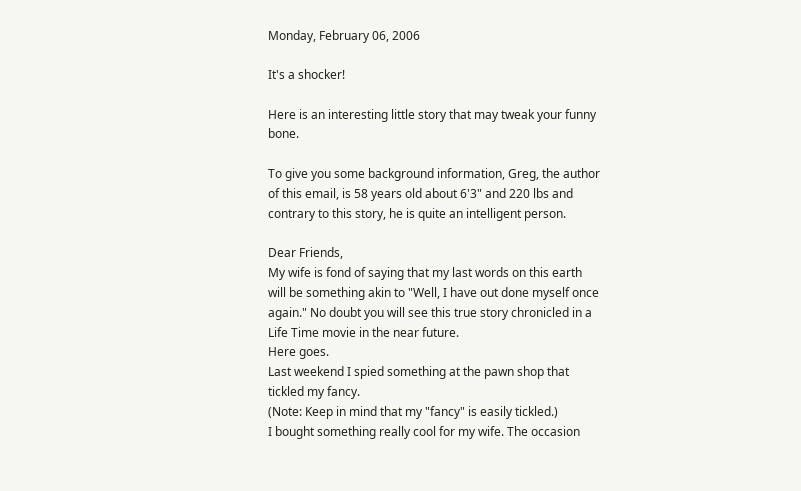Monday, February 06, 2006

It's a shocker!

Here is an interesting little story that may tweak your funny bone.

To give you some background information, Greg, the author of this email, is 58 years old about 6'3" and 220 lbs and contrary to this story, he is quite an intelligent person.

Dear Friends,
My wife is fond of saying that my last words on this earth will be something akin to "Well, I have out done myself once again." No doubt you will see this true story chronicled in a Life Time movie in the near future.
Here goes.
Last weekend I spied something at the pawn shop that tickled my fancy.
(Note: Keep in mind that my "fancy" is easily tickled.)
I bought something really cool for my wife. The occasion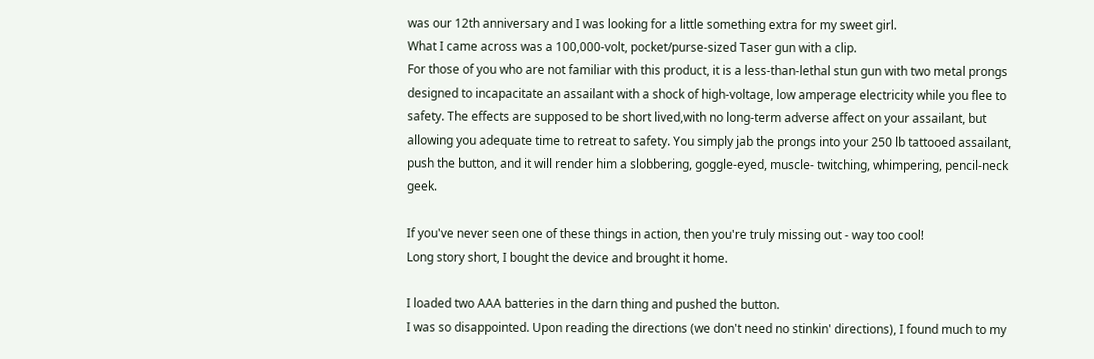was our 12th anniversary and I was looking for a little something extra for my sweet girl.
What I came across was a 100,000-volt, pocket/purse-sized Taser gun with a clip.
For those of you who are not familiar with this product, it is a less-than-lethal stun gun with two metal prongs designed to incapacitate an assailant with a shock of high-voltage, low amperage electricity while you flee to safety. The effects are supposed to be short lived,with no long-term adverse affect on your assailant, but allowing you adequate time to retreat to safety. You simply jab the prongs into your 250 lb tattooed assailant, push the button, and it will render him a slobbering, goggle-eyed, muscle- twitching, whimpering, pencil-neck geek.

If you've never seen one of these things in action, then you're truly missing out - way too cool!
Long story short, I bought the device and brought it home.

I loaded two AAA batteries in the darn thing and pushed the button.
I was so disappointed. Upon reading the directions (we don't need no stinkin' directions), I found much to my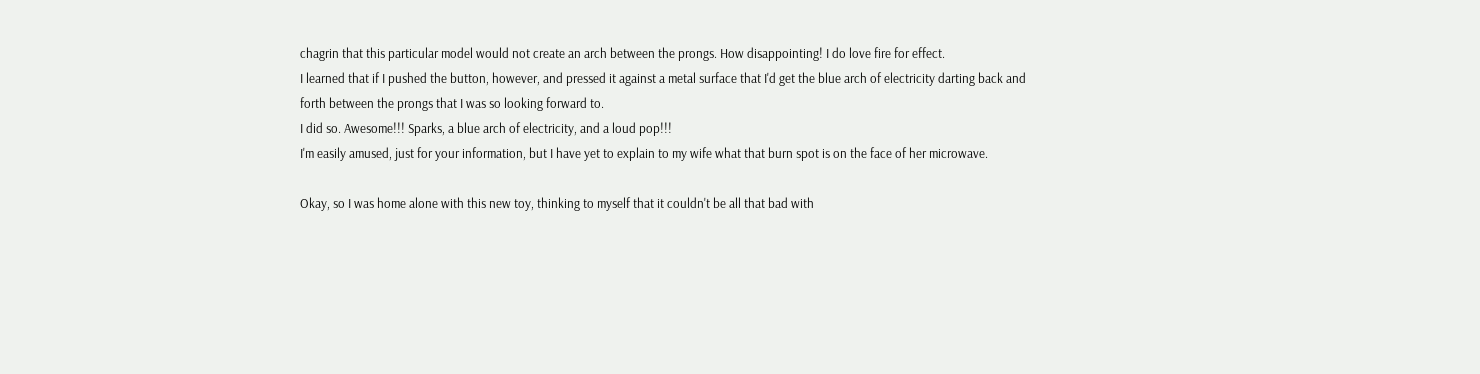chagrin that this particular model would not create an arch between the prongs. How disappointing! I do love fire for effect.
I learned that if I pushed the button, however, and pressed it against a metal surface that I'd get the blue arch of electricity darting back and forth between the prongs that I was so looking forward to.
I did so. Awesome!!! Sparks, a blue arch of electricity, and a loud pop!!!
I'm easily amused, just for your information, but I have yet to explain to my wife what that burn spot is on the face of her microwave.

Okay, so I was home alone with this new toy, thinking to myself that it couldn't be all that bad with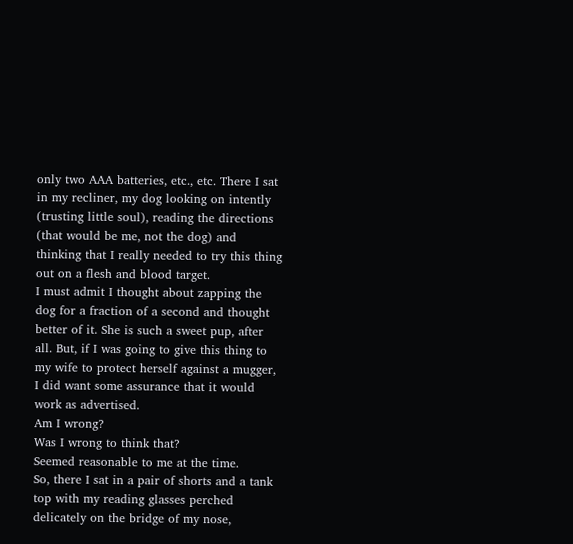only two AAA batteries, etc., etc. There I sat in my recliner, my dog looking on intently (trusting little soul), reading the directions (that would be me, not the dog) and thinking that I really needed to try this thing out on a flesh and blood target.
I must admit I thought about zapping the dog for a fraction of a second and thought better of it. She is such a sweet pup, after all. But, if I was going to give this thing to my wife to protect herself against a mugger, I did want some assurance that it would work as advertised.
Am I wrong?
Was I wrong to think that?
Seemed reasonable to me at the time.
So, there I sat in a pair of shorts and a tank top with my reading glasses perched delicately on the bridge of my nose,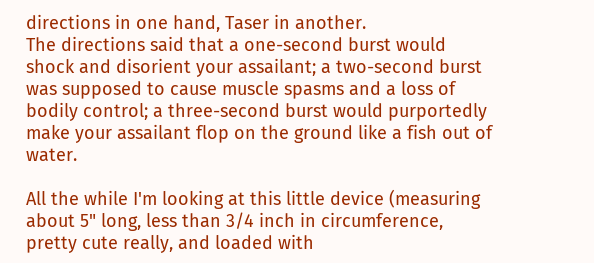directions in one hand, Taser in another.
The directions said that a one-second burst would shock and disorient your assailant; a two-second burst was supposed to cause muscle spasms and a loss of bodily control; a three-second burst would purportedly make your assailant flop on the ground like a fish out of water.

All the while I'm looking at this little device (measuring about 5" long, less than 3/4 inch in circumference, pretty cute really, and loaded with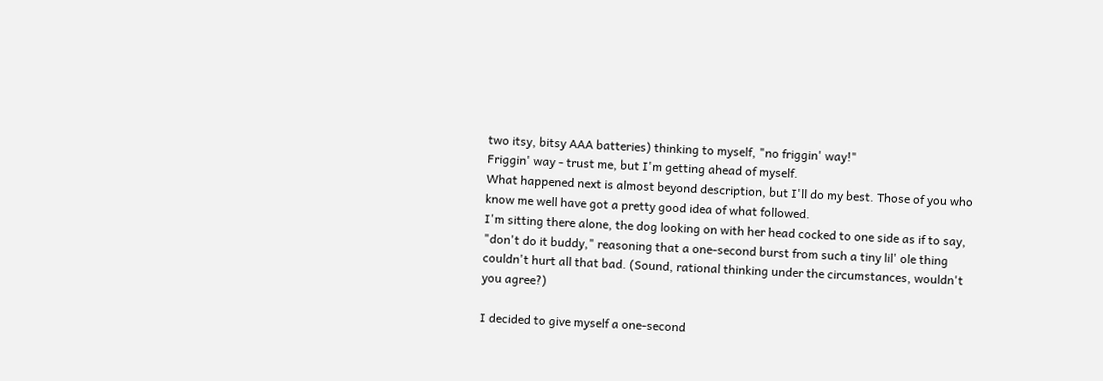two itsy, bitsy AAA batteries) thinking to myself, "no friggin' way!"
Friggin' way - trust me, but I'm getting ahead of myself.
What happened next is almost beyond description, but I'll do my best. Those of you who know me well have got a pretty good idea of what followed.
I'm sitting there alone, the dog looking on with her head cocked to one side as if to say, "don't do it buddy," reasoning that a one-second burst from such a tiny lil' ole thing couldn't hurt all that bad. (Sound, rational thinking under the circumstances, wouldn't you agree?)

I decided to give myself a one-second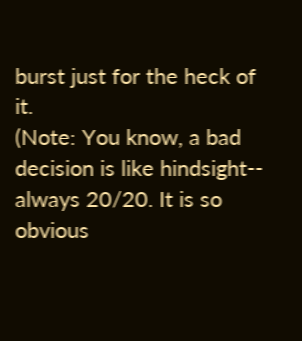burst just for the heck of it.
(Note: You know, a bad decision is like hindsight-- always 20/20. It is so obvious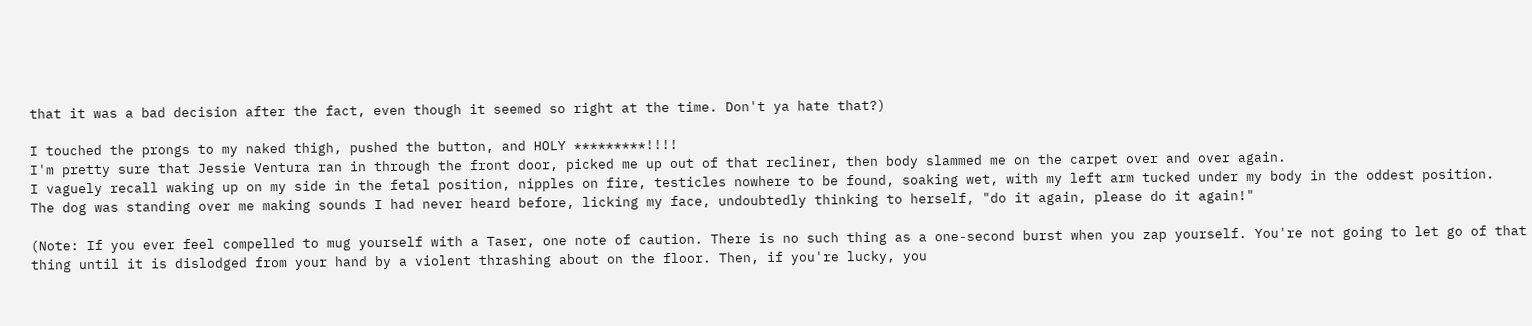that it was a bad decision after the fact, even though it seemed so right at the time. Don't ya hate that?)

I touched the prongs to my naked thigh, pushed the button, and HOLY *********!!!!
I'm pretty sure that Jessie Ventura ran in through the front door, picked me up out of that recliner, then body slammed me on the carpet over and over again.
I vaguely recall waking up on my side in the fetal position, nipples on fire, testicles nowhere to be found, soaking wet, with my left arm tucked under my body in the oddest position.
The dog was standing over me making sounds I had never heard before, licking my face, undoubtedly thinking to herself, "do it again, please do it again!"

(Note: If you ever feel compelled to mug yourself with a Taser, one note of caution. There is no such thing as a one-second burst when you zap yourself. You're not going to let go of that thing until it is dislodged from your hand by a violent thrashing about on the floor. Then, if you're lucky, you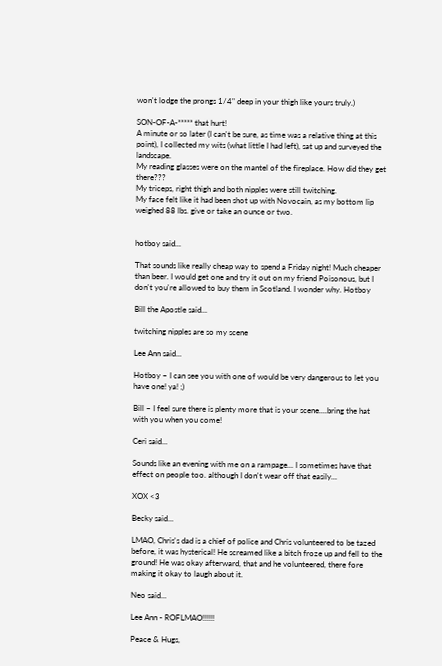won't lodge the prongs 1/4" deep in your thigh like yours truly.)

SON-OF-A-***** that hurt!
A minute or so later (I can't be sure, as time was a relative thing at this point), I collected my wits (what little I had left), sat up and surveyed the landscape.
My reading glasses were on the mantel of the fireplace. How did they get there???
My triceps, right thigh and both nipples were still twitching.
My face felt like it had been shot up with Novocain, as my bottom lip weighed 88 lbs. give or take an ounce or two.


hotboy said...

That sounds like really cheap way to spend a Friday night! Much cheaper than beer. I would get one and try it out on my friend Poisonous, but I don't you're allowed to buy them in Scotland. I wonder why. Hotboy

Bill the Apostle said...

twitching nipples are so my scene

Lee Ann said...

Hotboy ~ I can see you with one of would be very dangerous to let you have one! ya! ;)

Bill ~ I feel sure there is plenty more that is your scene....bring the hat with you when you come!

Ceri said...

Sounds like an evening with me on a rampage... I sometimes have that effect on people too. although I don't wear off that easily...

XOX <3

Becky said...

LMAO, Chris's dad is a chief of police and Chris volunteered to be tazed before, it was hysterical! He screamed like a bitch froze up and fell to the ground! He was okay afterward, that and he volunteered, there fore making it okay to laugh about it.

Neo said...

Lee Ann - ROFLMAO!!!!!!

Peace & Hugs,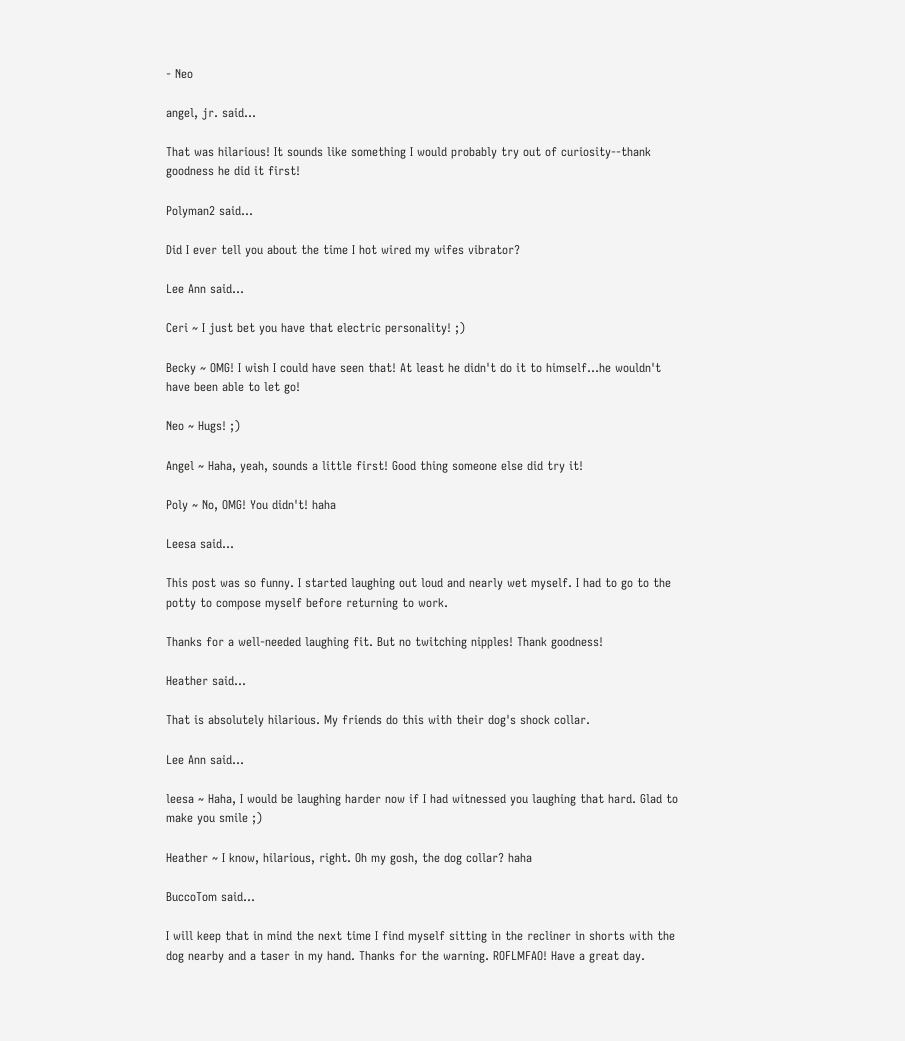- Neo

angel, jr. said...

That was hilarious! It sounds like something I would probably try out of curiosity--thank goodness he did it first!

Polyman2 said...

Did I ever tell you about the time I hot wired my wifes vibrator?

Lee Ann said...

Ceri ~ I just bet you have that electric personality! ;)

Becky ~ OMG! I wish I could have seen that! At least he didn't do it to himself...he wouldn't have been able to let go!

Neo ~ Hugs! ;)

Angel ~ Haha, yeah, sounds a little first! Good thing someone else did try it!

Poly ~ No, OMG! You didn't! haha

Leesa said...

This post was so funny. I started laughing out loud and nearly wet myself. I had to go to the potty to compose myself before returning to work.

Thanks for a well-needed laughing fit. But no twitching nipples! Thank goodness!

Heather said...

That is absolutely hilarious. My friends do this with their dog's shock collar.

Lee Ann said...

leesa ~ Haha, I would be laughing harder now if I had witnessed you laughing that hard. Glad to make you smile ;)

Heather ~ I know, hilarious, right. Oh my gosh, the dog collar? haha

BuccoTom said...

I will keep that in mind the next time I find myself sitting in the recliner in shorts with the dog nearby and a taser in my hand. Thanks for the warning. ROFLMFAO! Have a great day.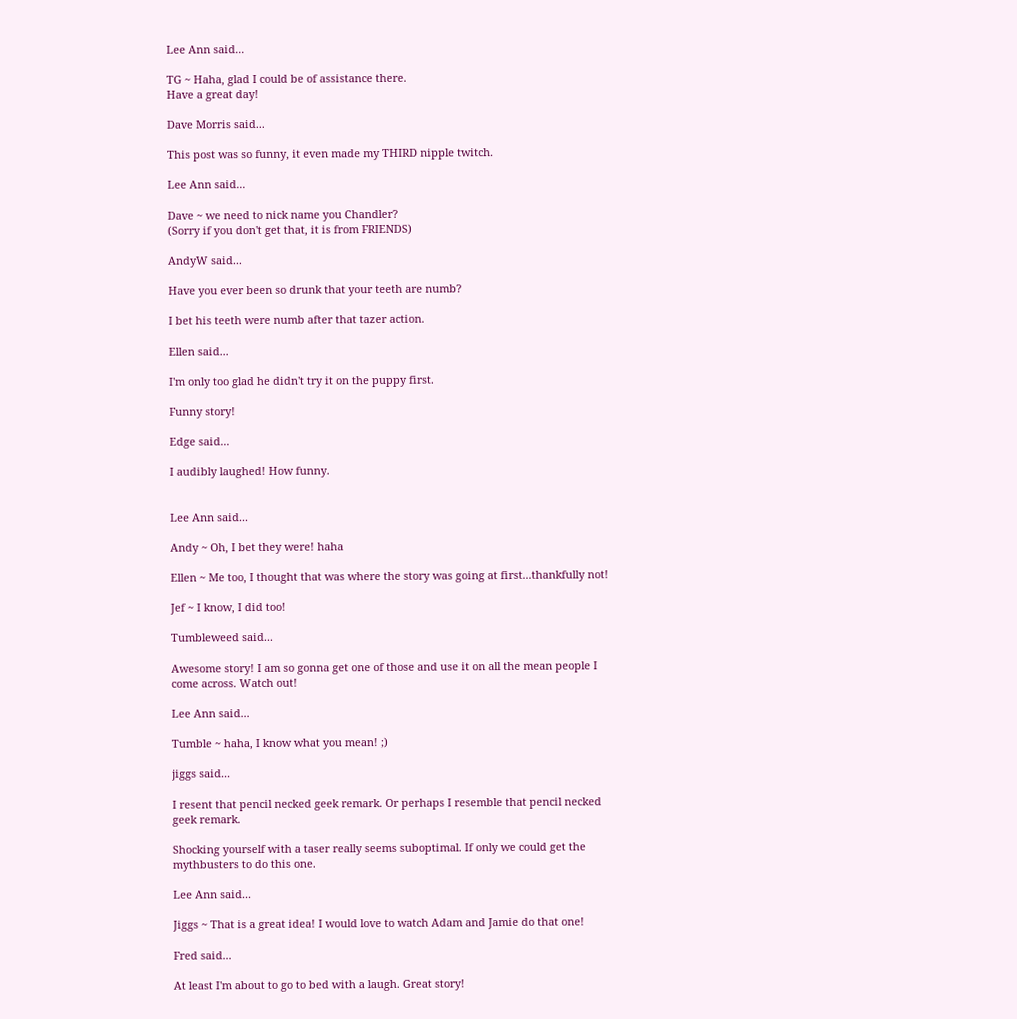Lee Ann said...

TG ~ Haha, glad I could be of assistance there.
Have a great day!

Dave Morris said...

This post was so funny, it even made my THIRD nipple twitch.

Lee Ann said...

Dave ~ we need to nick name you Chandler?
(Sorry if you don't get that, it is from FRIENDS)

AndyW said...

Have you ever been so drunk that your teeth are numb?

I bet his teeth were numb after that tazer action.

Ellen said...

I'm only too glad he didn't try it on the puppy first.

Funny story!

Edge said...

I audibly laughed! How funny.


Lee Ann said...

Andy ~ Oh, I bet they were! haha

Ellen ~ Me too, I thought that was where the story was going at first...thankfully not!

Jef ~ I know, I did too!

Tumbleweed said...

Awesome story! I am so gonna get one of those and use it on all the mean people I come across. Watch out!

Lee Ann said...

Tumble ~ haha, I know what you mean! ;)

jiggs said...

I resent that pencil necked geek remark. Or perhaps I resemble that pencil necked geek remark.

Shocking yourself with a taser really seems suboptimal. If only we could get the mythbusters to do this one.

Lee Ann said...

Jiggs ~ That is a great idea! I would love to watch Adam and Jamie do that one!

Fred said...

At least I'm about to go to bed with a laugh. Great story!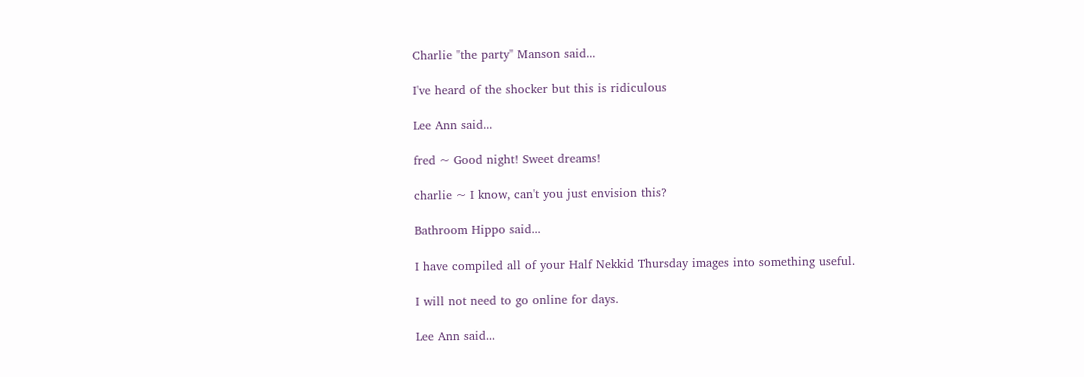Charlie "the party" Manson said...

I've heard of the shocker but this is ridiculous

Lee Ann said...

fred ~ Good night! Sweet dreams!

charlie ~ I know, can't you just envision this?

Bathroom Hippo said...

I have compiled all of your Half Nekkid Thursday images into something useful.

I will not need to go online for days.

Lee Ann said...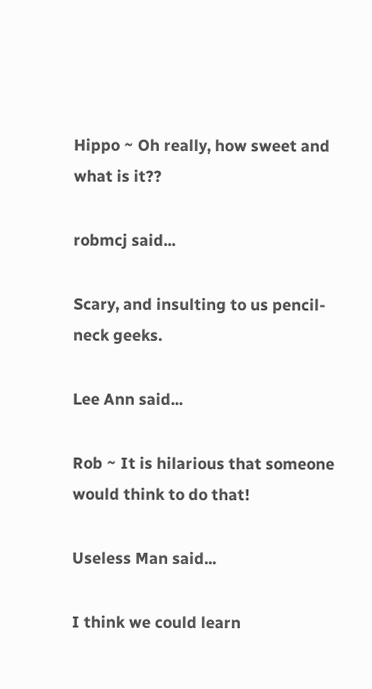Hippo ~ Oh really, how sweet and what is it??

robmcj said...

Scary, and insulting to us pencil-neck geeks.

Lee Ann said...

Rob ~ It is hilarious that someone would think to do that!

Useless Man said...

I think we could learn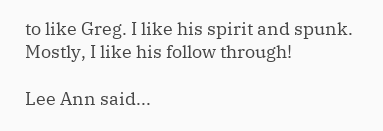to like Greg. I like his spirit and spunk. Mostly, I like his follow through!

Lee Ann said...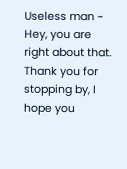Useless man ~ Hey, you are right about that. Thank you for stopping by, I hope you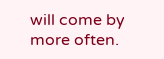will come by more often.